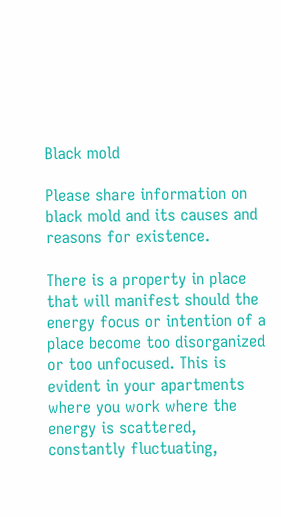Black mold

Please share information on black mold and its causes and reasons for existence.

There is a property in place that will manifest should the energy focus or intention of a place become too disorganized or too unfocused. This is evident in your apartments where you work where the energy is scattered, constantly fluctuating,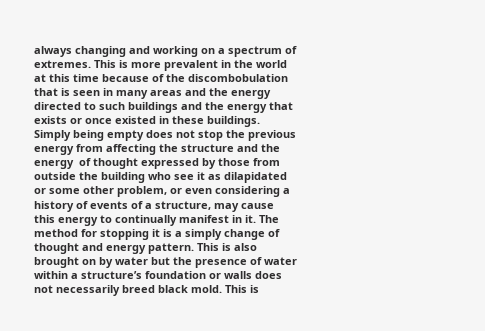always changing and working on a spectrum of extremes. This is more prevalent in the world at this time because of the discombobulation that is seen in many areas and the energy directed to such buildings and the energy that exists or once existed in these buildings. Simply being empty does not stop the previous energy from affecting the structure and the energy  of thought expressed by those from outside the building who see it as dilapidated or some other problem, or even considering a history of events of a structure, may cause this energy to continually manifest in it. The method for stopping it is a simply change of thought and energy pattern. This is also brought on by water but the presence of water within a structure’s foundation or walls does not necessarily breed black mold. This is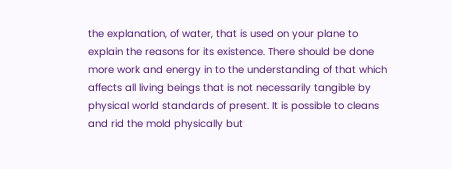the explanation, of water, that is used on your plane to explain the reasons for its existence. There should be done more work and energy in to the understanding of that which affects all living beings that is not necessarily tangible by physical world standards of present. It is possible to cleans and rid the mold physically but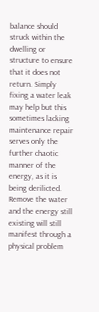balance should struck within the dwelling or structure to ensure that it does not return. Simply fixing a water leak may help but this sometimes lacking maintenance repair serves only the further chaotic manner of the energy, as it is being derilicted. Remove the water and the energy still existing will still manifest through a physical problem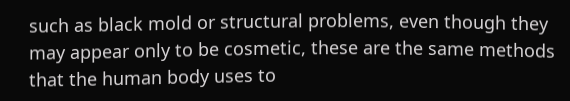such as black mold or structural problems, even though they may appear only to be cosmetic, these are the same methods that the human body uses to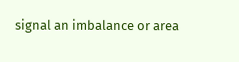signal an imbalance or area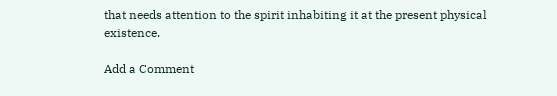that needs attention to the spirit inhabiting it at the present physical existence.

Add a Comment